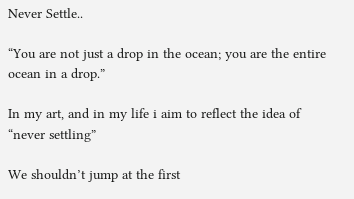Never Settle..

“You are not just a drop in the ocean; you are the entire ocean in a drop.”

In my art, and in my life i aim to reflect the idea of “never settling”

We shouldn’t jump at the first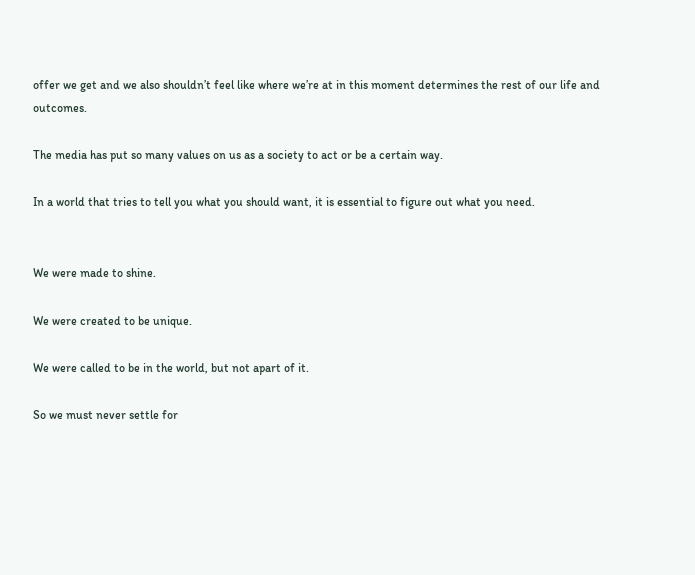offer we get and we also shouldn’t feel like where we’re at in this moment determines the rest of our life and outcomes.

The media has put so many values on us as a society to act or be a certain way.

In a world that tries to tell you what you should want, it is essential to figure out what you need.


We were made to shine.

We were created to be unique.

We were called to be in the world, but not apart of it.

So we must never settle for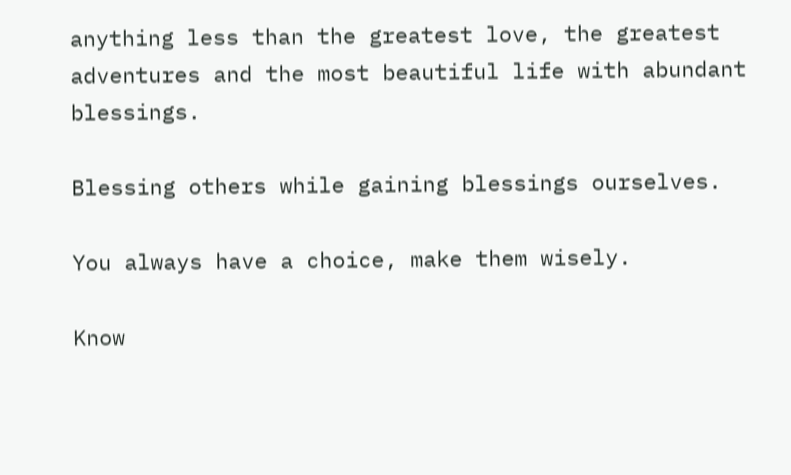anything less than the greatest love, the greatest adventures and the most beautiful life with abundant blessings.

Blessing others while gaining blessings ourselves.

You always have a choice, make them wisely.

Know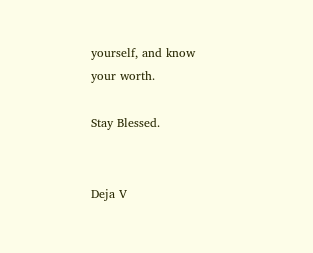yourself, and know your worth.

Stay Blessed.


Deja V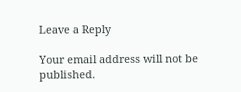Leave a Reply

Your email address will not be published.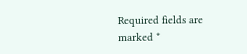Required fields are marked *